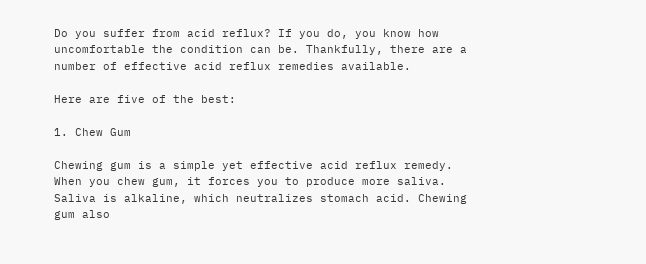Do you suffer from acid reflux? If you do, you know how uncomfortable the condition can be. Thankfully, there are a number of effective acid reflux remedies available.

Here are five of the best:

1. Chew Gum

Chewing gum is a simple yet effective acid reflux remedy. When you chew gum, it forces you to produce more saliva. Saliva is alkaline, which neutralizes stomach acid. Chewing gum also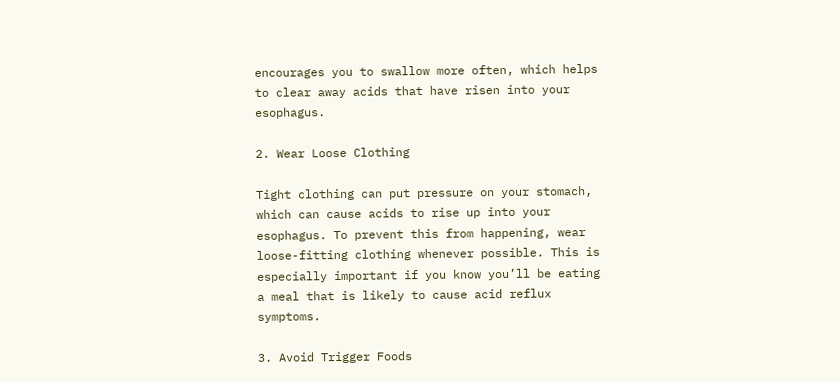encourages you to swallow more often, which helps to clear away acids that have risen into your esophagus.

2. Wear Loose Clothing

Tight clothing can put pressure on your stomach, which can cause acids to rise up into your esophagus. To prevent this from happening, wear loose-fitting clothing whenever possible. This is especially important if you know you’ll be eating a meal that is likely to cause acid reflux symptoms.

3. Avoid Trigger Foods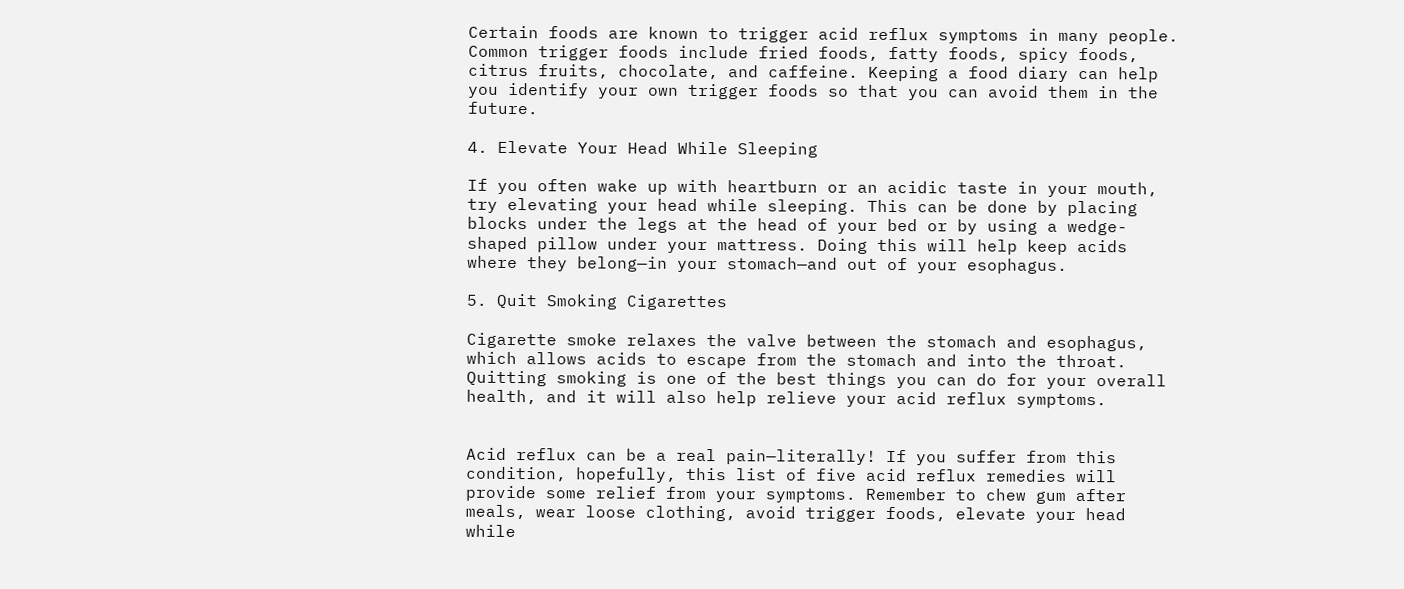Certain foods are known to trigger acid reflux symptoms in many people. Common trigger foods include fried foods, fatty foods, spicy foods, citrus fruits, chocolate, and caffeine. Keeping a food diary can help you identify your own trigger foods so that you can avoid them in the future.

4. Elevate Your Head While Sleeping

If you often wake up with heartburn or an acidic taste in your mouth, try elevating your head while sleeping. This can be done by placing blocks under the legs at the head of your bed or by using a wedge-shaped pillow under your mattress. Doing this will help keep acids where they belong—in your stomach—and out of your esophagus.

5. Quit Smoking Cigarettes

Cigarette smoke relaxes the valve between the stomach and esophagus, which allows acids to escape from the stomach and into the throat. Quitting smoking is one of the best things you can do for your overall health, and it will also help relieve your acid reflux symptoms.


Acid reflux can be a real pain—literally! If you suffer from this condition, hopefully, this list of five acid reflux remedies will provide some relief from your symptoms. Remember to chew gum after meals, wear loose clothing, avoid trigger foods, elevate your head while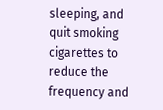sleeping, and quit smoking cigarettes to reduce the frequency and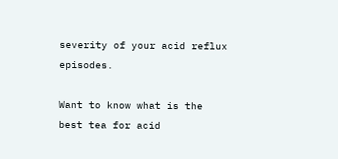severity of your acid reflux episodes.

Want to know what is the best tea for acid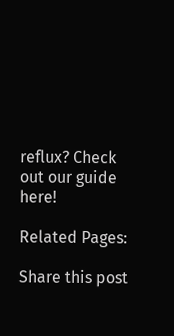reflux? Check out our guide here!

Related Pages:

Share this post